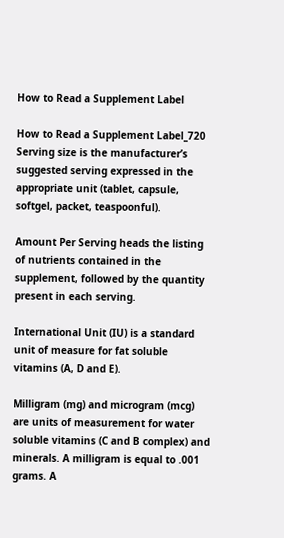How to Read a Supplement Label

How to Read a Supplement Label_720
Serving size is the manufacturer’s suggested serving expressed in the appropriate unit (tablet, capsule, softgel, packet, teaspoonful).

Amount Per Serving heads the listing of nutrients contained in the supplement, followed by the quantity present in each serving.

International Unit (IU) is a standard unit of measure for fat soluble vitamins (A, D and E).

Milligram (mg) and microgram (mcg) are units of measurement for water soluble vitamins (C and B complex) and minerals. A milligram is equal to .001 grams. A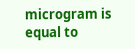microgram is equal to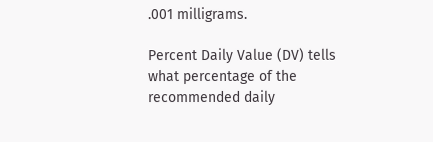.001 milligrams.

Percent Daily Value (DV) tells what percentage of the recommended daily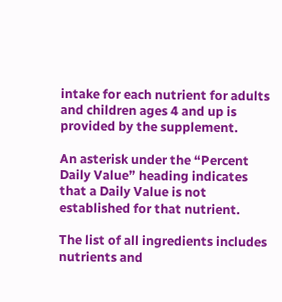intake for each nutrient for adults and children ages 4 and up is provided by the supplement.

An asterisk under the “Percent Daily Value” heading indicates that a Daily Value is not established for that nutrient.

The list of all ingredients includes nutrients and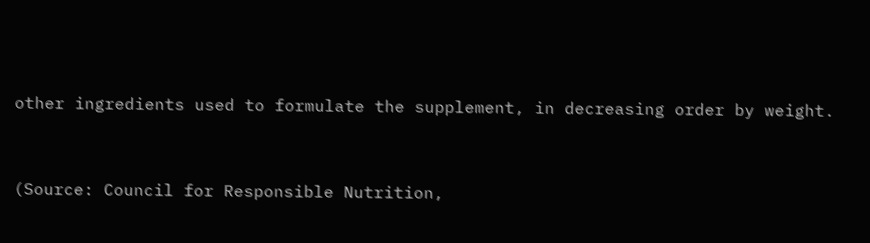other ingredients used to formulate the supplement, in decreasing order by weight.


(Source: Council for Responsible Nutrition,